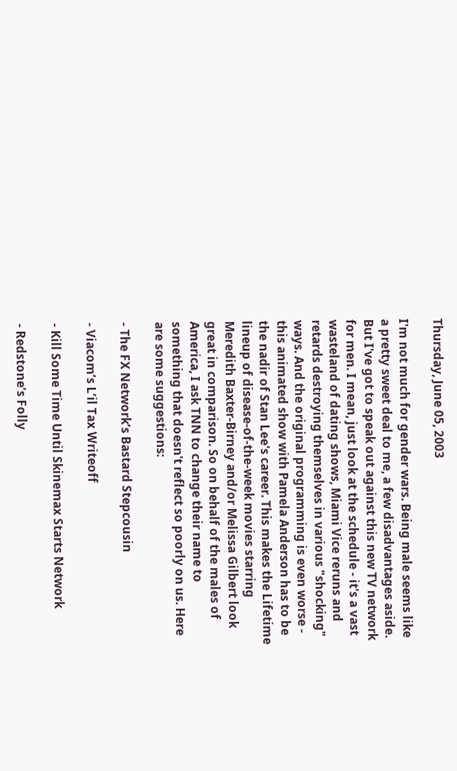Thursday, June 05, 2003

I'm not much for gender wars. Being male seems like a pretty sweet deal to me, a few disadvantages aside. But I've got to speak out against this new TV network for men. I mean, just look at the schedule - it's a vast wasteland of dating shows, Miami Vice reruns and retards destroying themselves in various "shocking" ways. And the original programming is even worse - this animated show with Pamela Anderson has to be the nadir of Stan Lee's career. This makes the Lifetime lineup of disease-of-the-week movies starring Meredith Baxter-Birney and/or Melissa Gilbert look great in comparison. So on behalf of the males of America, I ask TNN to change their name to something that doesn't reflect so poorly on us. Here are some suggestions:

- The FX Network’s Bastard Stepcousin

- Viacom’s L’il Tax Writeoff

- Kill Some Time Until Skinemax Starts Network

- Redstone’s Folly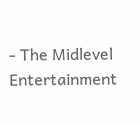- The Midlevel Entertainment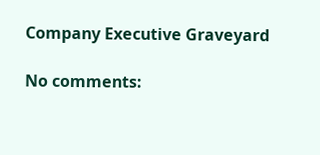Company Executive Graveyard

No comments: